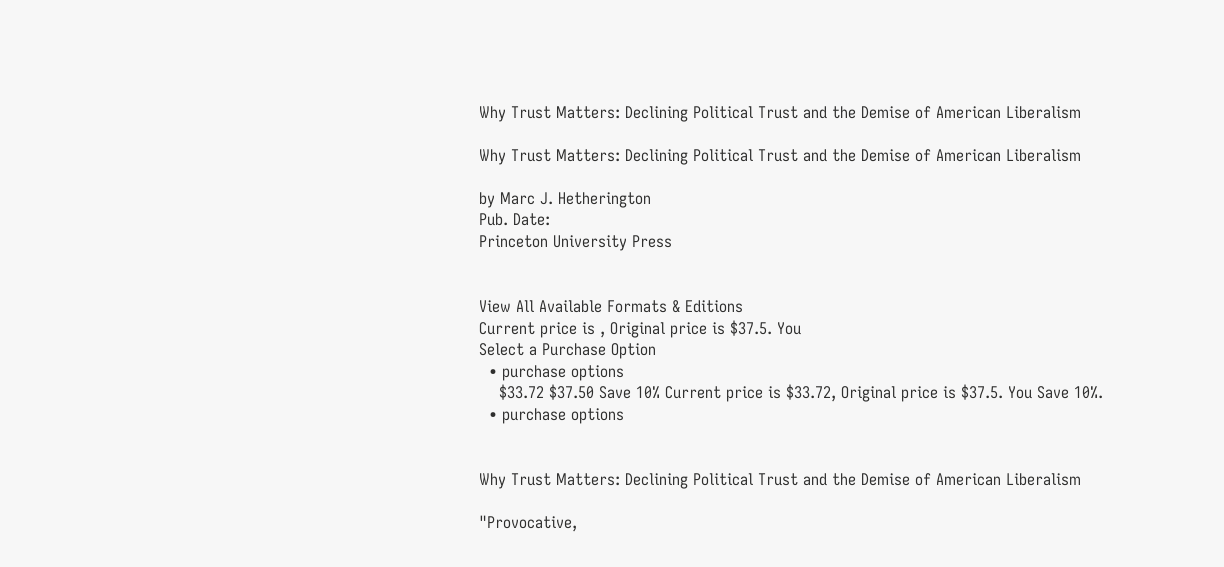Why Trust Matters: Declining Political Trust and the Demise of American Liberalism

Why Trust Matters: Declining Political Trust and the Demise of American Liberalism

by Marc J. Hetherington
Pub. Date:
Princeton University Press


View All Available Formats & Editions
Current price is , Original price is $37.5. You
Select a Purchase Option
  • purchase options
    $33.72 $37.50 Save 10% Current price is $33.72, Original price is $37.5. You Save 10%.
  • purchase options


Why Trust Matters: Declining Political Trust and the Demise of American Liberalism

"Provocative,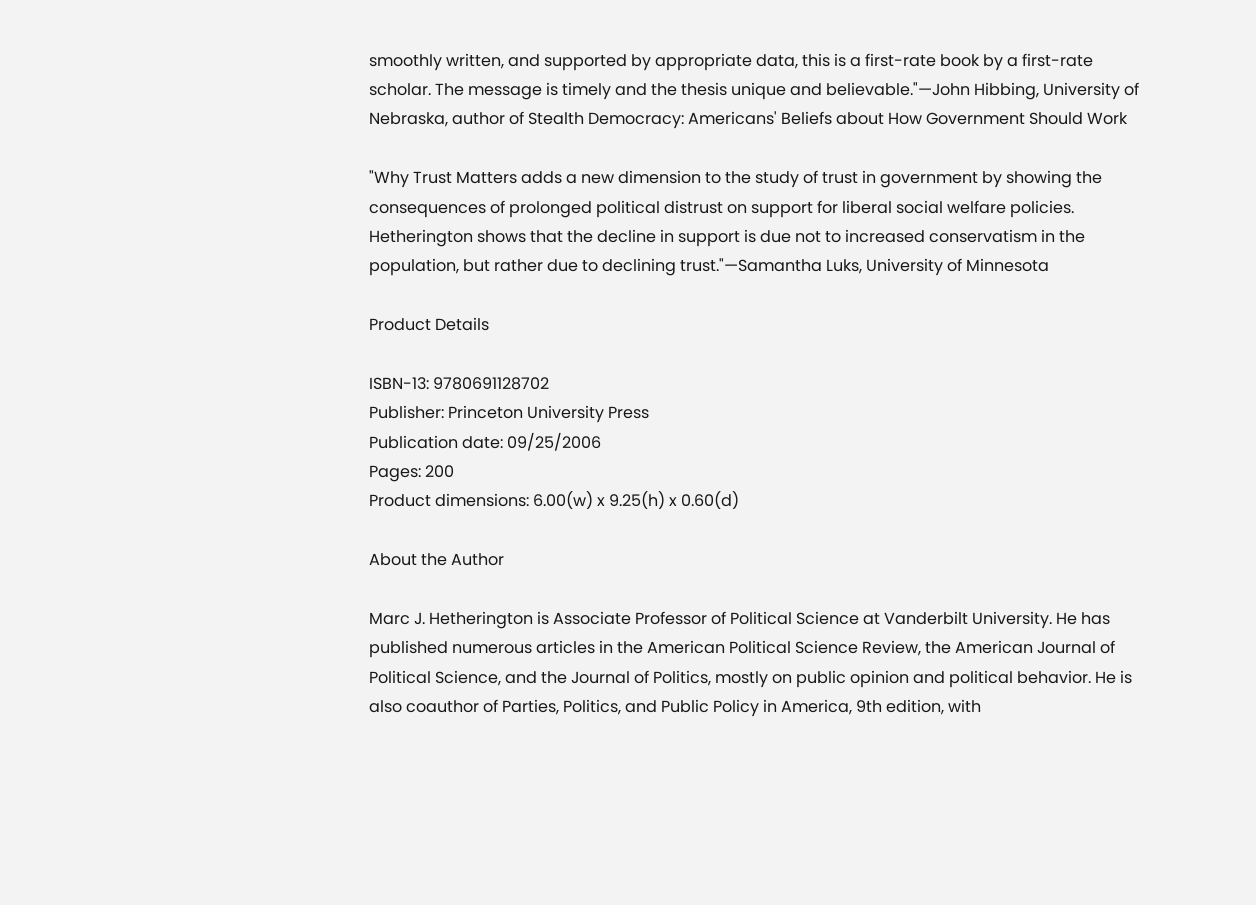smoothly written, and supported by appropriate data, this is a first-rate book by a first-rate scholar. The message is timely and the thesis unique and believable."—John Hibbing, University of Nebraska, author of Stealth Democracy: Americans' Beliefs about How Government Should Work

"Why Trust Matters adds a new dimension to the study of trust in government by showing the consequences of prolonged political distrust on support for liberal social welfare policies. Hetherington shows that the decline in support is due not to increased conservatism in the population, but rather due to declining trust."—Samantha Luks, University of Minnesota

Product Details

ISBN-13: 9780691128702
Publisher: Princeton University Press
Publication date: 09/25/2006
Pages: 200
Product dimensions: 6.00(w) x 9.25(h) x 0.60(d)

About the Author

Marc J. Hetherington is Associate Professor of Political Science at Vanderbilt University. He has published numerous articles in the American Political Science Review, the American Journal of Political Science, and the Journal of Politics, mostly on public opinion and political behavior. He is also coauthor of Parties, Politics, and Public Policy in America, 9th edition, with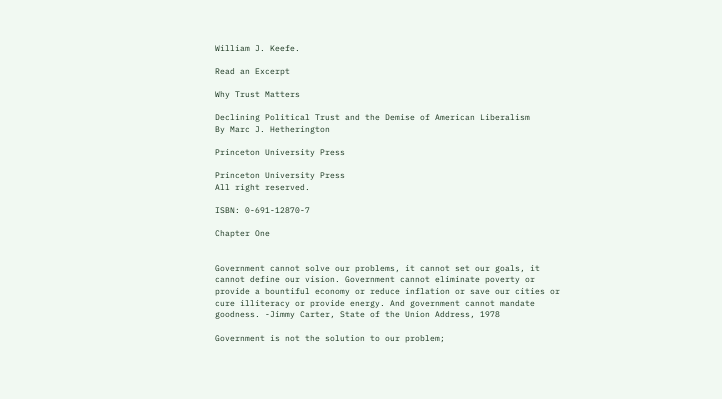William J. Keefe.

Read an Excerpt

Why Trust Matters

Declining Political Trust and the Demise of American Liberalism
By Marc J. Hetherington

Princeton University Press

Princeton University Press
All right reserved.

ISBN: 0-691-12870-7

Chapter One


Government cannot solve our problems, it cannot set our goals, it cannot define our vision. Government cannot eliminate poverty or provide a bountiful economy or reduce inflation or save our cities or cure illiteracy or provide energy. And government cannot mandate goodness. -Jimmy Carter, State of the Union Address, 1978

Government is not the solution to our problem;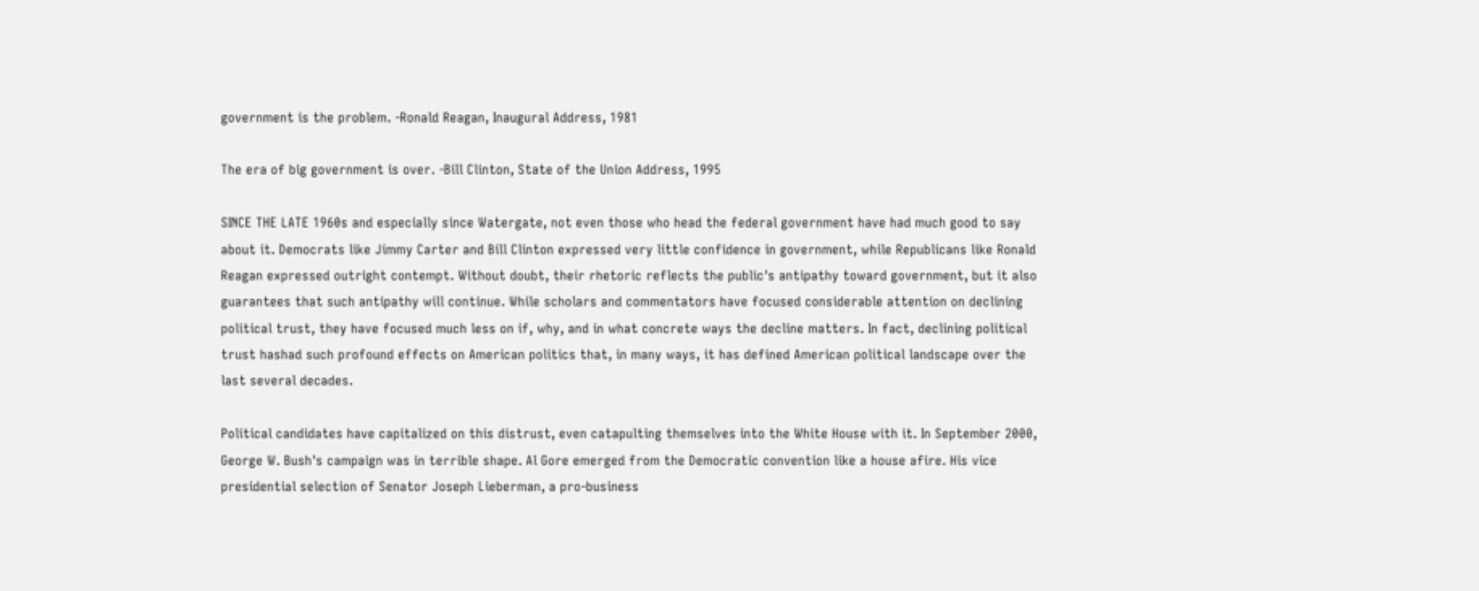government is the problem. -Ronald Reagan, Inaugural Address, 1981

The era of big government is over. -Bill Clinton, State of the Union Address, 1995

SINCE THE LATE 1960s and especially since Watergate, not even those who head the federal government have had much good to say about it. Democrats like Jimmy Carter and Bill Clinton expressed very little confidence in government, while Republicans like Ronald Reagan expressed outright contempt. Without doubt, their rhetoric reflects the public's antipathy toward government, but it also guarantees that such antipathy will continue. While scholars and commentators have focused considerable attention on declining political trust, they have focused much less on if, why, and in what concrete ways the decline matters. In fact, declining political trust hashad such profound effects on American politics that, in many ways, it has defined American political landscape over the last several decades.

Political candidates have capitalized on this distrust, even catapulting themselves into the White House with it. In September 2000, George W. Bush's campaign was in terrible shape. Al Gore emerged from the Democratic convention like a house afire. His vice presidential selection of Senator Joseph Lieberman, a pro-business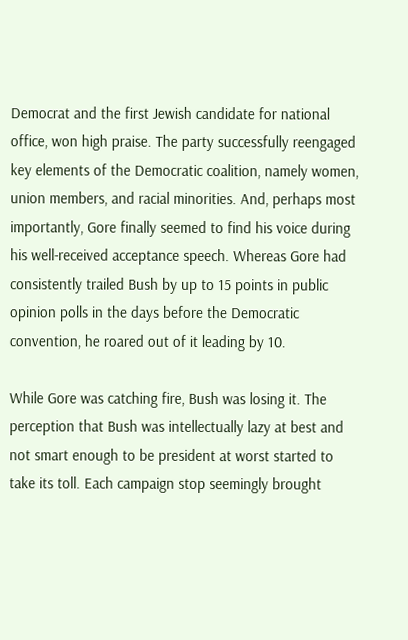Democrat and the first Jewish candidate for national office, won high praise. The party successfully reengaged key elements of the Democratic coalition, namely women, union members, and racial minorities. And, perhaps most importantly, Gore finally seemed to find his voice during his well-received acceptance speech. Whereas Gore had consistently trailed Bush by up to 15 points in public opinion polls in the days before the Democratic convention, he roared out of it leading by 10.

While Gore was catching fire, Bush was losing it. The perception that Bush was intellectually lazy at best and not smart enough to be president at worst started to take its toll. Each campaign stop seemingly brought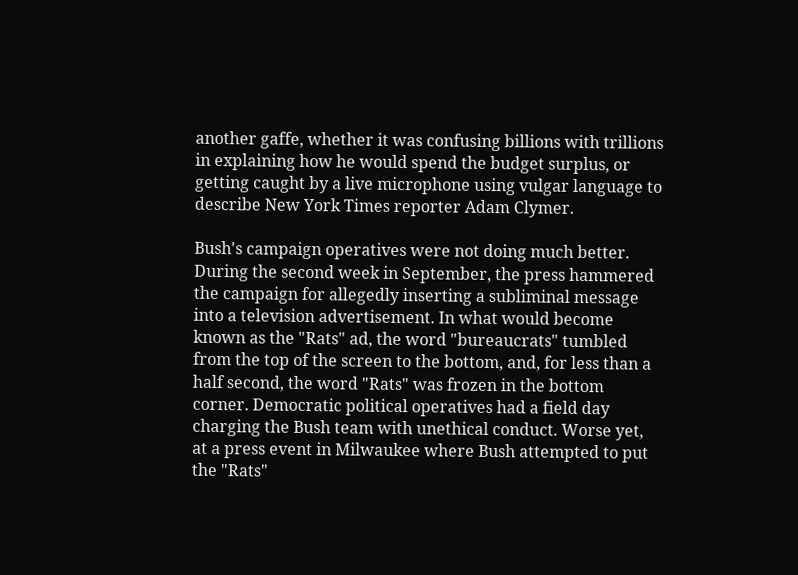another gaffe, whether it was confusing billions with trillions in explaining how he would spend the budget surplus, or getting caught by a live microphone using vulgar language to describe New York Times reporter Adam Clymer.

Bush's campaign operatives were not doing much better. During the second week in September, the press hammered the campaign for allegedly inserting a subliminal message into a television advertisement. In what would become known as the "Rats" ad, the word "bureaucrats" tumbled from the top of the screen to the bottom, and, for less than a half second, the word "Rats" was frozen in the bottom corner. Democratic political operatives had a field day charging the Bush team with unethical conduct. Worse yet, at a press event in Milwaukee where Bush attempted to put the "Rats"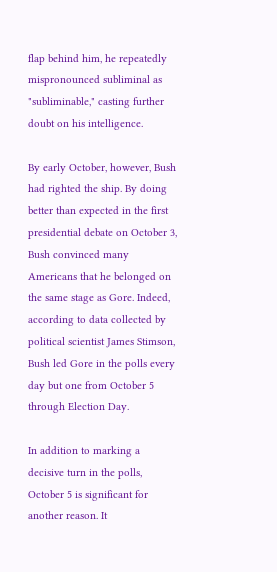flap behind him, he repeatedly mispronounced subliminal as "subliminable," casting further doubt on his intelligence.

By early October, however, Bush had righted the ship. By doing better than expected in the first presidential debate on October 3, Bush convinced many Americans that he belonged on the same stage as Gore. Indeed, according to data collected by political scientist James Stimson, Bush led Gore in the polls every day but one from October 5 through Election Day.

In addition to marking a decisive turn in the polls, October 5 is significant for another reason. It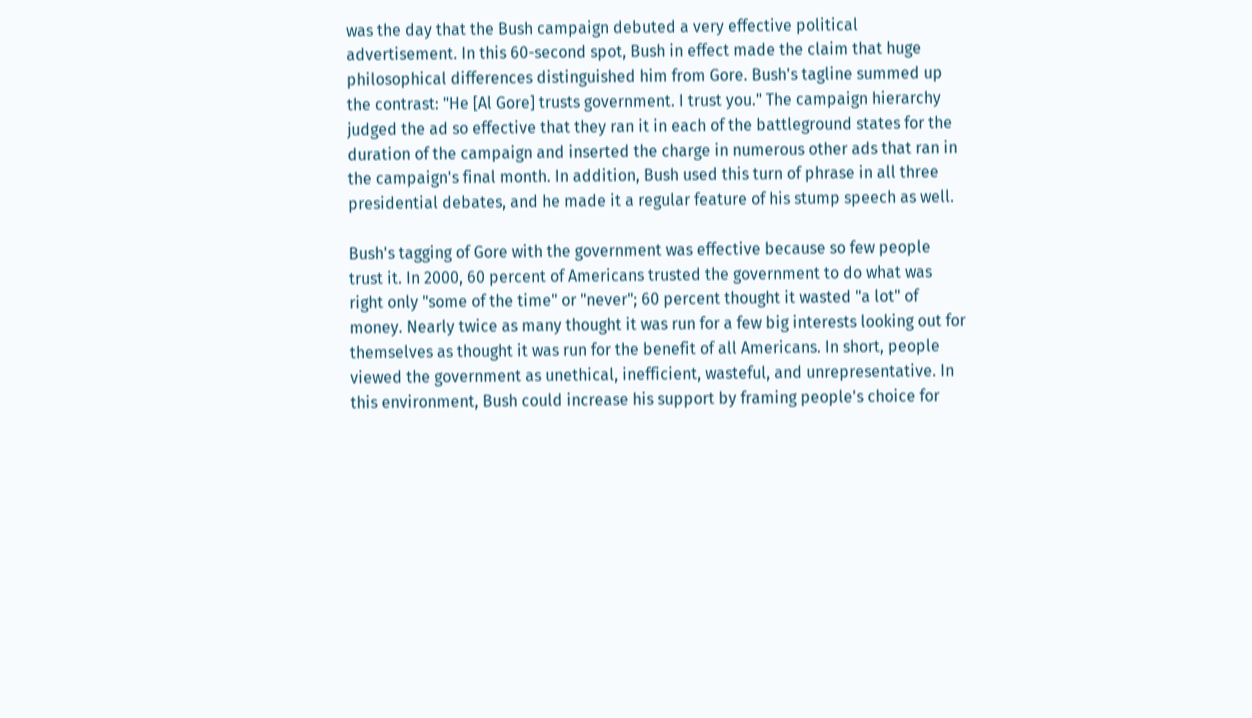was the day that the Bush campaign debuted a very effective political advertisement. In this 60-second spot, Bush in effect made the claim that huge philosophical differences distinguished him from Gore. Bush's tagline summed up the contrast: "He [Al Gore] trusts government. I trust you." The campaign hierarchy judged the ad so effective that they ran it in each of the battleground states for the duration of the campaign and inserted the charge in numerous other ads that ran in the campaign's final month. In addition, Bush used this turn of phrase in all three presidential debates, and he made it a regular feature of his stump speech as well.

Bush's tagging of Gore with the government was effective because so few people trust it. In 2000, 60 percent of Americans trusted the government to do what was right only "some of the time" or "never"; 60 percent thought it wasted "a lot" of money. Nearly twice as many thought it was run for a few big interests looking out for themselves as thought it was run for the benefit of all Americans. In short, people viewed the government as unethical, inefficient, wasteful, and unrepresentative. In this environment, Bush could increase his support by framing people's choice for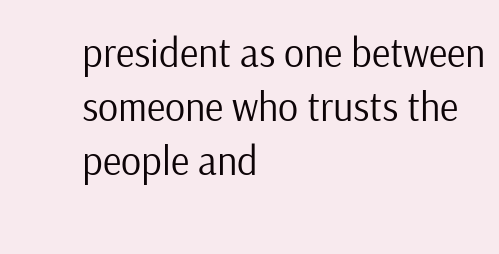president as one between someone who trusts the people and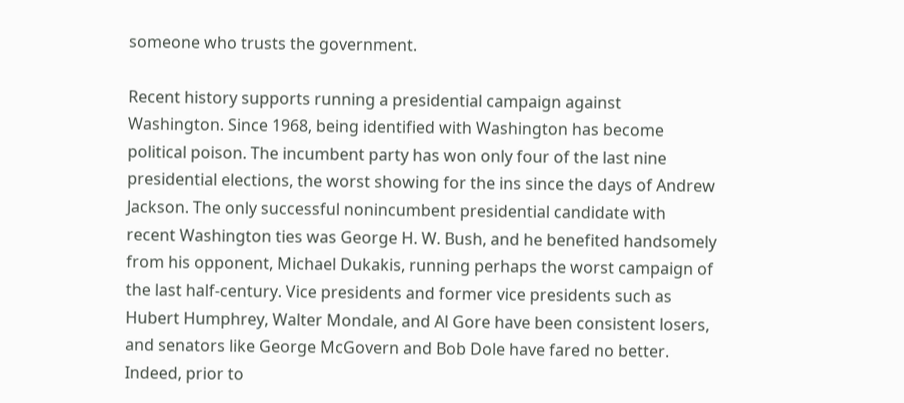someone who trusts the government.

Recent history supports running a presidential campaign against Washington. Since 1968, being identified with Washington has become political poison. The incumbent party has won only four of the last nine presidential elections, the worst showing for the ins since the days of Andrew Jackson. The only successful nonincumbent presidential candidate with recent Washington ties was George H. W. Bush, and he benefited handsomely from his opponent, Michael Dukakis, running perhaps the worst campaign of the last half-century. Vice presidents and former vice presidents such as Hubert Humphrey, Walter Mondale, and Al Gore have been consistent losers, and senators like George McGovern and Bob Dole have fared no better. Indeed, prior to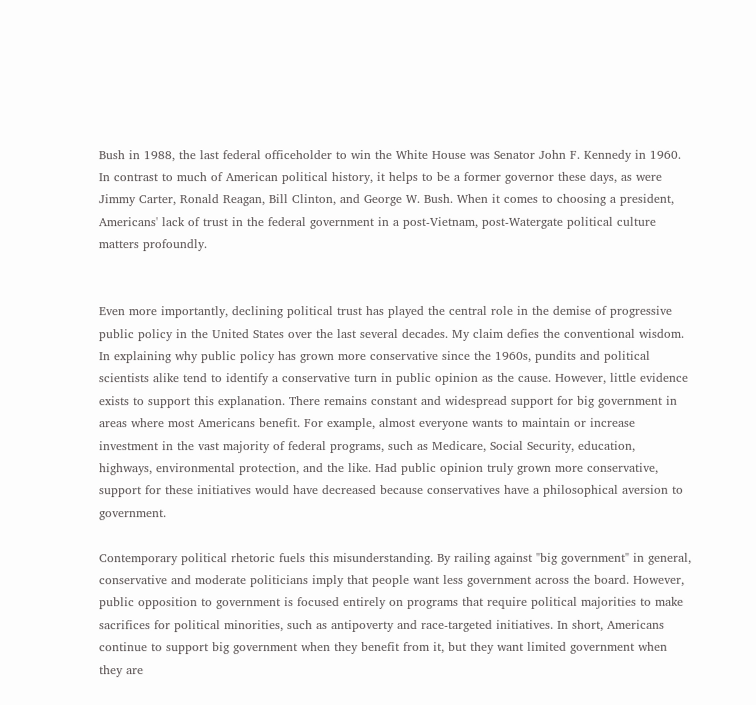Bush in 1988, the last federal officeholder to win the White House was Senator John F. Kennedy in 1960. In contrast to much of American political history, it helps to be a former governor these days, as were Jimmy Carter, Ronald Reagan, Bill Clinton, and George W. Bush. When it comes to choosing a president, Americans' lack of trust in the federal government in a post-Vietnam, post-Watergate political culture matters profoundly.


Even more importantly, declining political trust has played the central role in the demise of progressive public policy in the United States over the last several decades. My claim defies the conventional wisdom. In explaining why public policy has grown more conservative since the 1960s, pundits and political scientists alike tend to identify a conservative turn in public opinion as the cause. However, little evidence exists to support this explanation. There remains constant and widespread support for big government in areas where most Americans benefit. For example, almost everyone wants to maintain or increase investment in the vast majority of federal programs, such as Medicare, Social Security, education, highways, environmental protection, and the like. Had public opinion truly grown more conservative, support for these initiatives would have decreased because conservatives have a philosophical aversion to government.

Contemporary political rhetoric fuels this misunderstanding. By railing against "big government" in general, conservative and moderate politicians imply that people want less government across the board. However, public opposition to government is focused entirely on programs that require political majorities to make sacrifices for political minorities, such as antipoverty and race-targeted initiatives. In short, Americans continue to support big government when they benefit from it, but they want limited government when they are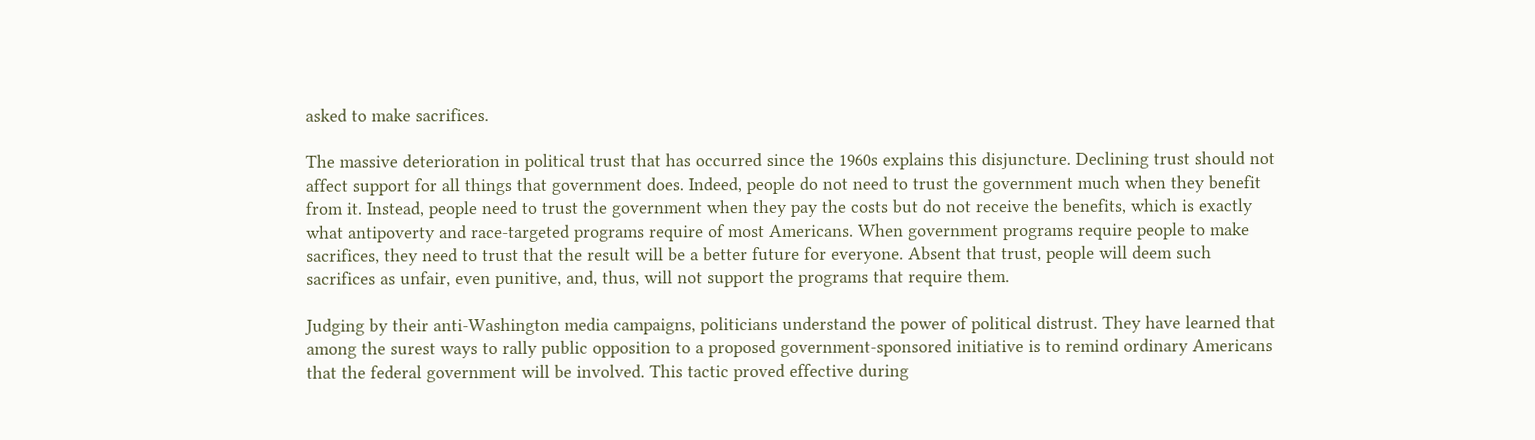asked to make sacrifices.

The massive deterioration in political trust that has occurred since the 1960s explains this disjuncture. Declining trust should not affect support for all things that government does. Indeed, people do not need to trust the government much when they benefit from it. Instead, people need to trust the government when they pay the costs but do not receive the benefits, which is exactly what antipoverty and race-targeted programs require of most Americans. When government programs require people to make sacrifices, they need to trust that the result will be a better future for everyone. Absent that trust, people will deem such sacrifices as unfair, even punitive, and, thus, will not support the programs that require them.

Judging by their anti-Washington media campaigns, politicians understand the power of political distrust. They have learned that among the surest ways to rally public opposition to a proposed government-sponsored initiative is to remind ordinary Americans that the federal government will be involved. This tactic proved effective during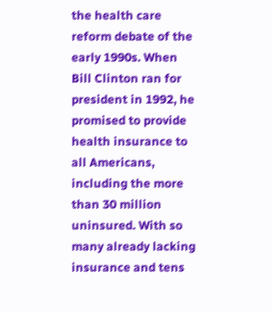the health care reform debate of the early 1990s. When Bill Clinton ran for president in 1992, he promised to provide health insurance to all Americans, including the more than 30 million uninsured. With so many already lacking insurance and tens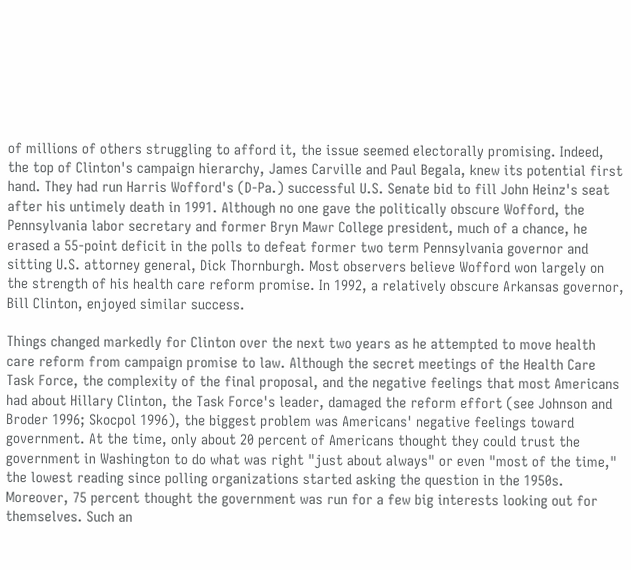of millions of others struggling to afford it, the issue seemed electorally promising. Indeed, the top of Clinton's campaign hierarchy, James Carville and Paul Begala, knew its potential first hand. They had run Harris Wofford's (D-Pa.) successful U.S. Senate bid to fill John Heinz's seat after his untimely death in 1991. Although no one gave the politically obscure Wofford, the Pennsylvania labor secretary and former Bryn Mawr College president, much of a chance, he erased a 55-point deficit in the polls to defeat former two term Pennsylvania governor and sitting U.S. attorney general, Dick Thornburgh. Most observers believe Wofford won largely on the strength of his health care reform promise. In 1992, a relatively obscure Arkansas governor, Bill Clinton, enjoyed similar success.

Things changed markedly for Clinton over the next two years as he attempted to move health care reform from campaign promise to law. Although the secret meetings of the Health Care Task Force, the complexity of the final proposal, and the negative feelings that most Americans had about Hillary Clinton, the Task Force's leader, damaged the reform effort (see Johnson and Broder 1996; Skocpol 1996), the biggest problem was Americans' negative feelings toward government. At the time, only about 20 percent of Americans thought they could trust the government in Washington to do what was right "just about always" or even "most of the time," the lowest reading since polling organizations started asking the question in the 1950s. Moreover, 75 percent thought the government was run for a few big interests looking out for themselves. Such an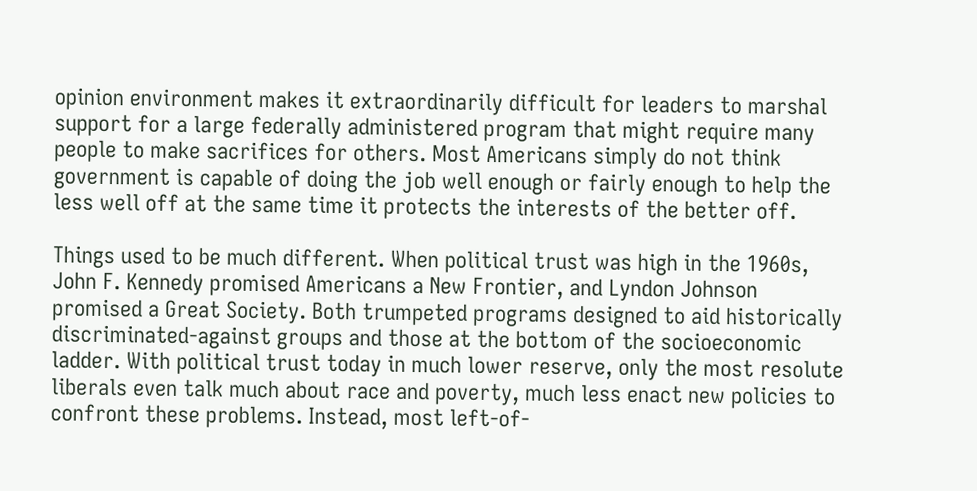opinion environment makes it extraordinarily difficult for leaders to marshal support for a large federally administered program that might require many people to make sacrifices for others. Most Americans simply do not think government is capable of doing the job well enough or fairly enough to help the less well off at the same time it protects the interests of the better off.

Things used to be much different. When political trust was high in the 1960s, John F. Kennedy promised Americans a New Frontier, and Lyndon Johnson promised a Great Society. Both trumpeted programs designed to aid historically discriminated-against groups and those at the bottom of the socioeconomic ladder. With political trust today in much lower reserve, only the most resolute liberals even talk much about race and poverty, much less enact new policies to confront these problems. Instead, most left-of-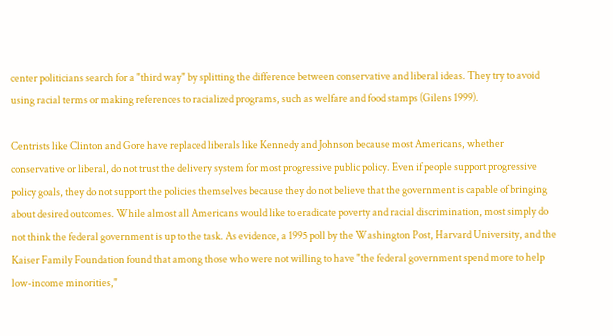center politicians search for a "third way" by splitting the difference between conservative and liberal ideas. They try to avoid using racial terms or making references to racialized programs, such as welfare and food stamps (Gilens 1999).

Centrists like Clinton and Gore have replaced liberals like Kennedy and Johnson because most Americans, whether conservative or liberal, do not trust the delivery system for most progressive public policy. Even if people support progressive policy goals, they do not support the policies themselves because they do not believe that the government is capable of bringing about desired outcomes. While almost all Americans would like to eradicate poverty and racial discrimination, most simply do not think the federal government is up to the task. As evidence, a 1995 poll by the Washington Post, Harvard University, and the Kaiser Family Foundation found that among those who were not willing to have "the federal government spend more to help low-income minorities,"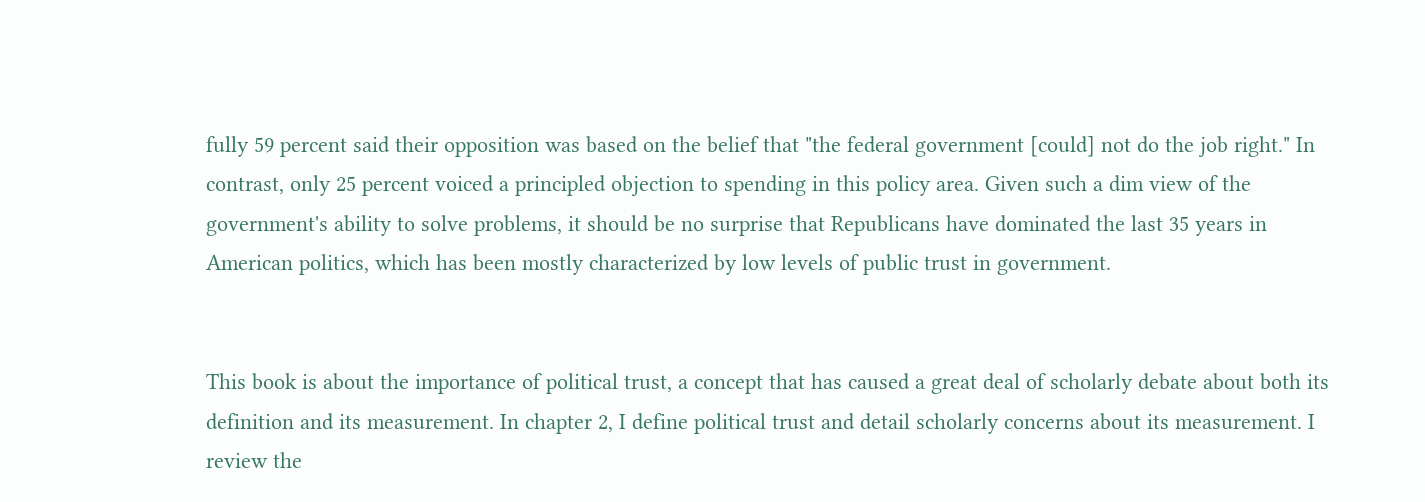fully 59 percent said their opposition was based on the belief that "the federal government [could] not do the job right." In contrast, only 25 percent voiced a principled objection to spending in this policy area. Given such a dim view of the government's ability to solve problems, it should be no surprise that Republicans have dominated the last 35 years in American politics, which has been mostly characterized by low levels of public trust in government.


This book is about the importance of political trust, a concept that has caused a great deal of scholarly debate about both its definition and its measurement. In chapter 2, I define political trust and detail scholarly concerns about its measurement. I review the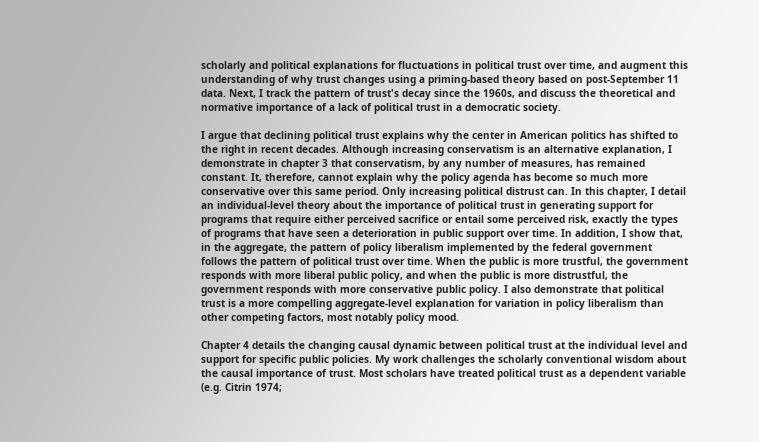scholarly and political explanations for fluctuations in political trust over time, and augment this understanding of why trust changes using a priming-based theory based on post-September 11 data. Next, I track the pattern of trust's decay since the 1960s, and discuss the theoretical and normative importance of a lack of political trust in a democratic society.

I argue that declining political trust explains why the center in American politics has shifted to the right in recent decades. Although increasing conservatism is an alternative explanation, I demonstrate in chapter 3 that conservatism, by any number of measures, has remained constant. It, therefore, cannot explain why the policy agenda has become so much more conservative over this same period. Only increasing political distrust can. In this chapter, I detail an individual-level theory about the importance of political trust in generating support for programs that require either perceived sacrifice or entail some perceived risk, exactly the types of programs that have seen a deterioration in public support over time. In addition, I show that, in the aggregate, the pattern of policy liberalism implemented by the federal government follows the pattern of political trust over time. When the public is more trustful, the government responds with more liberal public policy, and when the public is more distrustful, the government responds with more conservative public policy. I also demonstrate that political trust is a more compelling aggregate-level explanation for variation in policy liberalism than other competing factors, most notably policy mood.

Chapter 4 details the changing causal dynamic between political trust at the individual level and support for specific public policies. My work challenges the scholarly conventional wisdom about the causal importance of trust. Most scholars have treated political trust as a dependent variable (e.g. Citrin 1974;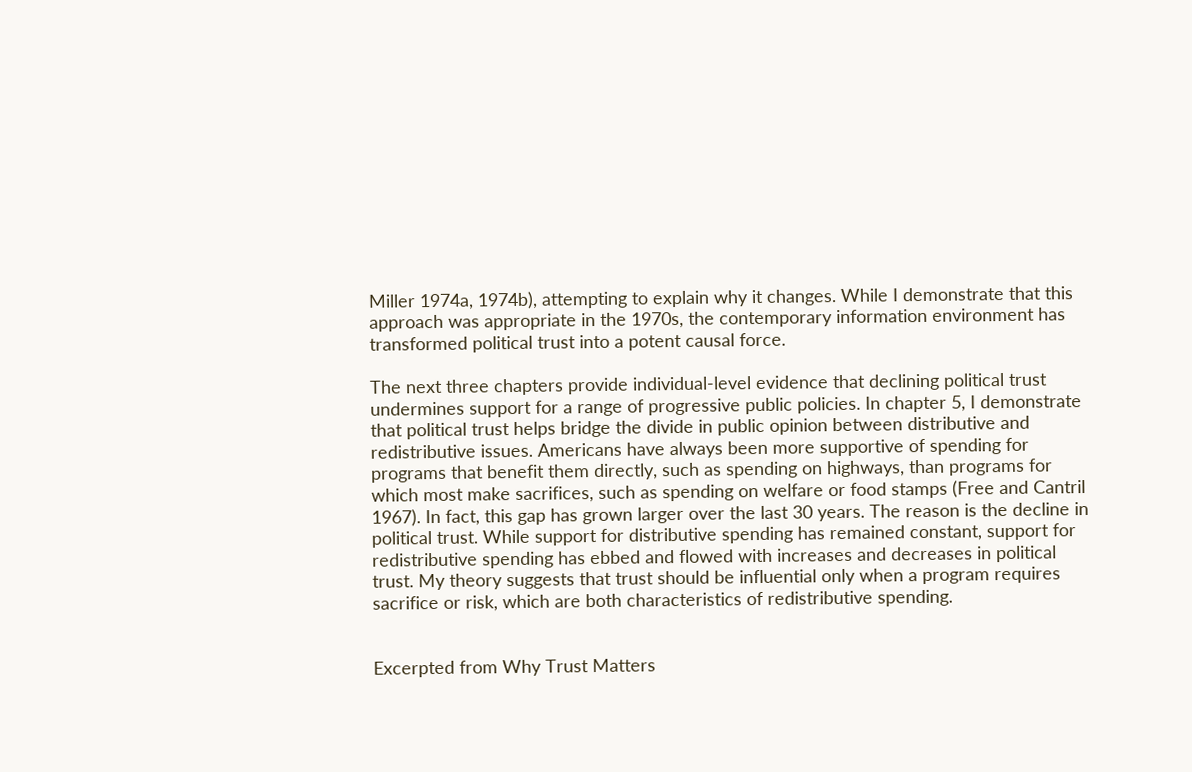Miller 1974a, 1974b), attempting to explain why it changes. While I demonstrate that this approach was appropriate in the 1970s, the contemporary information environment has transformed political trust into a potent causal force.

The next three chapters provide individual-level evidence that declining political trust undermines support for a range of progressive public policies. In chapter 5, I demonstrate that political trust helps bridge the divide in public opinion between distributive and redistributive issues. Americans have always been more supportive of spending for programs that benefit them directly, such as spending on highways, than programs for which most make sacrifices, such as spending on welfare or food stamps (Free and Cantril 1967). In fact, this gap has grown larger over the last 30 years. The reason is the decline in political trust. While support for distributive spending has remained constant, support for redistributive spending has ebbed and flowed with increases and decreases in political trust. My theory suggests that trust should be influential only when a program requires sacrifice or risk, which are both characteristics of redistributive spending.


Excerpted from Why Trust Matters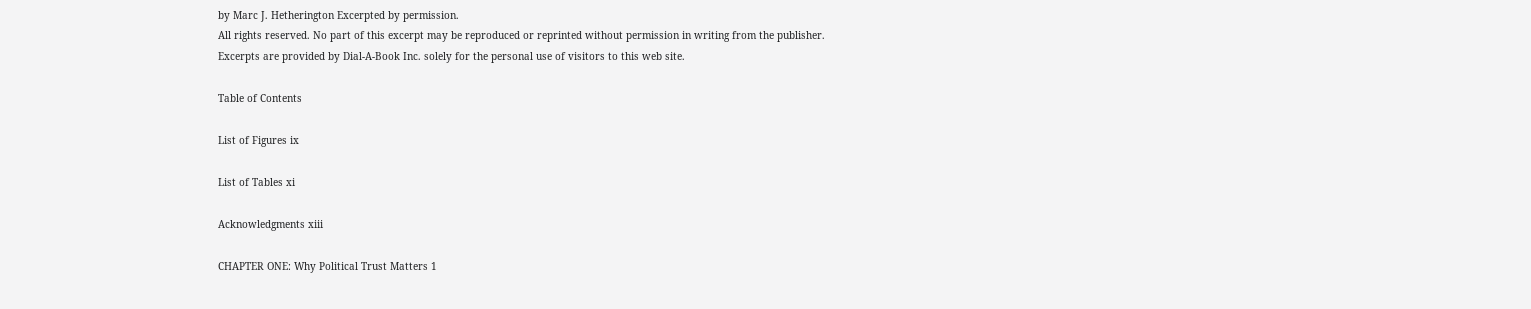by Marc J. Hetherington Excerpted by permission.
All rights reserved. No part of this excerpt may be reproduced or reprinted without permission in writing from the publisher.
Excerpts are provided by Dial-A-Book Inc. solely for the personal use of visitors to this web site.

Table of Contents

List of Figures ix

List of Tables xi

Acknowledgments xiii

CHAPTER ONE: Why Political Trust Matters 1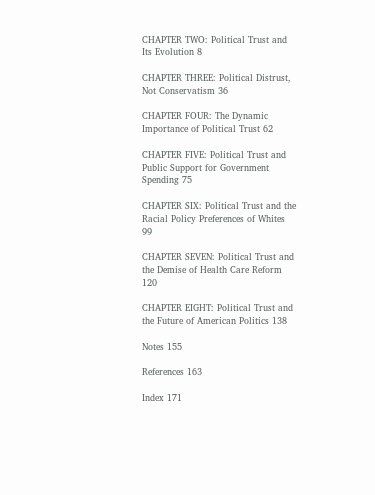CHAPTER TWO: Political Trust and Its Evolution 8

CHAPTER THREE: Political Distrust, Not Conservatism 36

CHAPTER FOUR: The Dynamic Importance of Political Trust 62

CHAPTER FIVE: Political Trust and Public Support for Government Spending 75

CHAPTER SIX: Political Trust and the Racial Policy Preferences of Whites 99

CHAPTER SEVEN: Political Trust and the Demise of Health Care Reform 120

CHAPTER EIGHT: Political Trust and the Future of American Politics 138

Notes 155

References 163

Index 171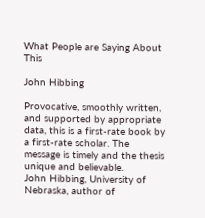What People are Saying About This

John Hibbing

Provocative, smoothly written, and supported by appropriate data, this is a first-rate book by a first-rate scholar. The message is timely and the thesis unique and believable.
John Hibbing, University of Nebraska, author of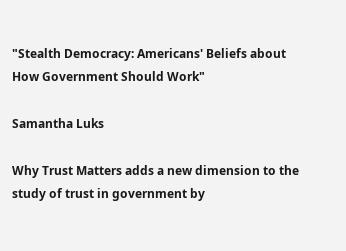"Stealth Democracy: Americans' Beliefs about How Government Should Work"

Samantha Luks

Why Trust Matters adds a new dimension to the study of trust in government by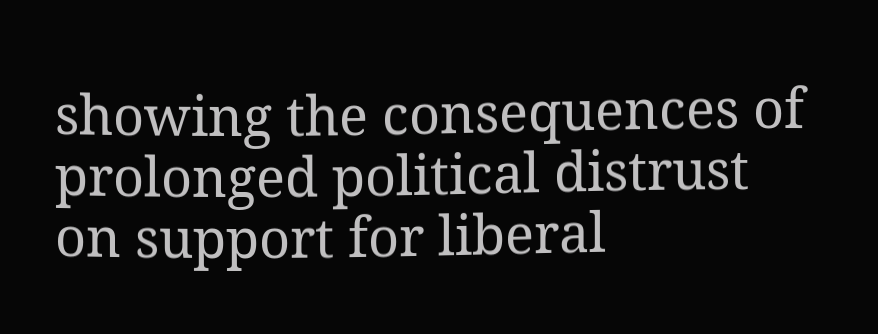showing the consequences of prolonged political distrust on support for liberal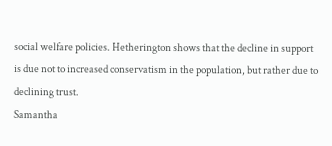social welfare policies. Hetherington shows that the decline in support is due not to increased conservatism in the population, but rather due to declining trust.
Samantha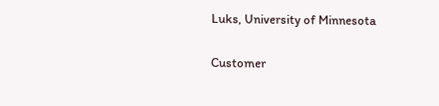Luks, University of Minnesota

Customer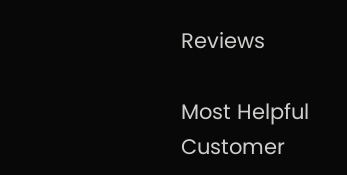Reviews

Most Helpful Customer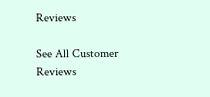Reviews

See All Customer Reviews